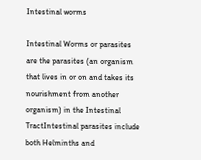Intestinal worms

Intestinal Worms or parasites are the parasites (an organism that lives in or on and takes its nourishment from another organism) in the Intestinal TractIntestinal parasites include both Helminths and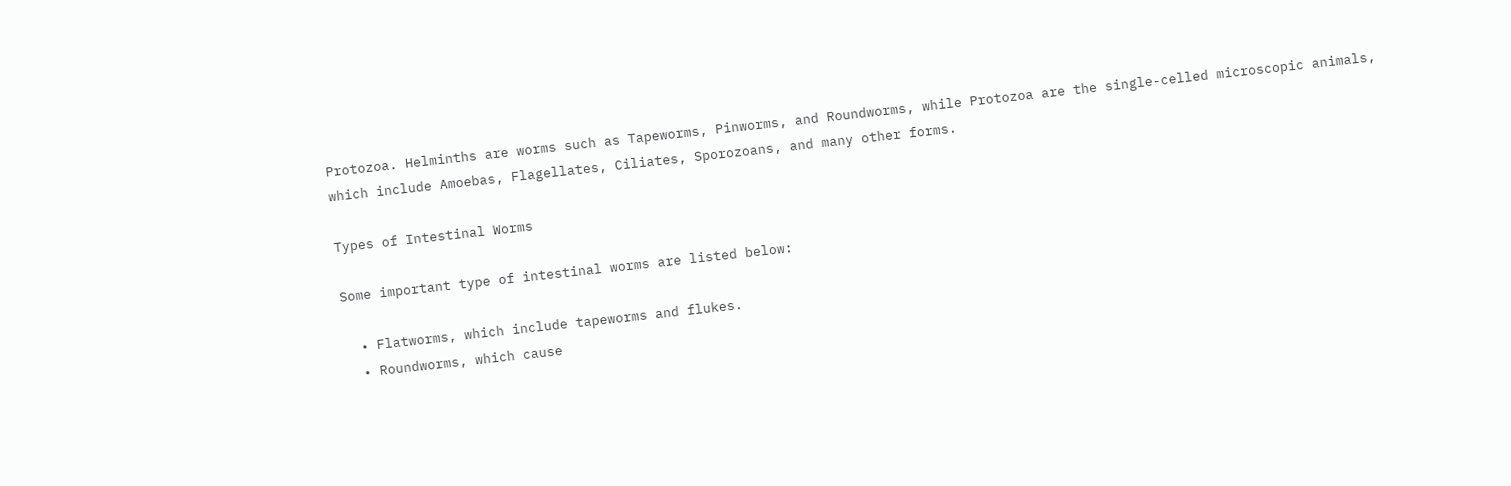Protozoa. Helminths are worms such as Tapeworms, Pinworms, and Roundworms, while Protozoa are the single-celled microscopic animals, which include Amoebas, Flagellates, Ciliates, Sporozoans, and many other forms.

Types of Intestinal Worms

Some important type of intestinal worms are listed below:

  • Flatworms, which include tapeworms and flukes.
  • Roundworms, which cause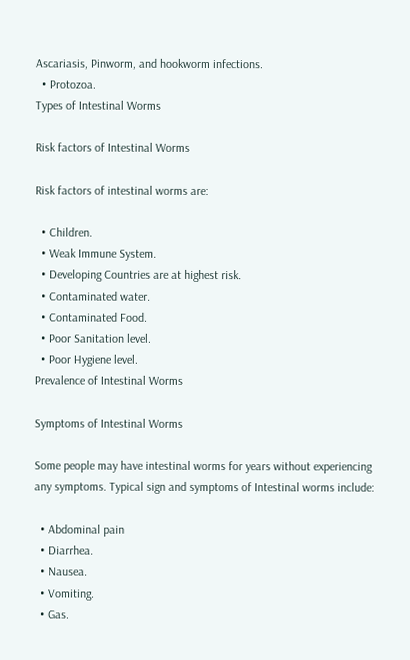Ascariasis, Pinworm, and hookworm infections.
  • Protozoa.
Types of Intestinal Worms

Risk factors of Intestinal Worms

Risk factors of intestinal worms are:

  • Children.
  • Weak Immune System.
  • Developing Countries are at highest risk.
  • Contaminated water.
  • Contaminated Food.
  • Poor Sanitation level.
  • Poor Hygiene level.
Prevalence of Intestinal Worms

Symptoms of Intestinal Worms

Some people may have intestinal worms for years without experiencing any symptoms. Typical sign and symptoms of Intestinal worms include:

  • Abdominal pain
  • Diarrhea.
  • Nausea.
  • Vomiting.
  • Gas.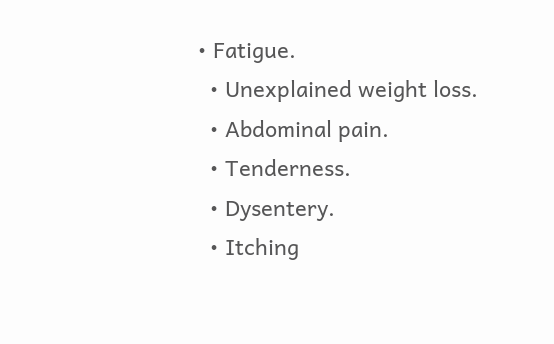• Fatigue.
  • Unexplained weight loss.
  • Abdominal pain.
  • Tenderness.
  • Dysentery.
  • Itching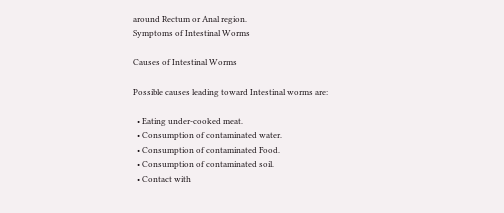around Rectum or Anal region.
Symptoms of Intestinal Worms

Causes of Intestinal Worms

Possible causes leading toward Intestinal worms are:

  • Eating under-cooked meat.
  • Consumption of contaminated water.
  • Consumption of contaminated Food.
  • Consumption of contaminated soil.
  • Contact with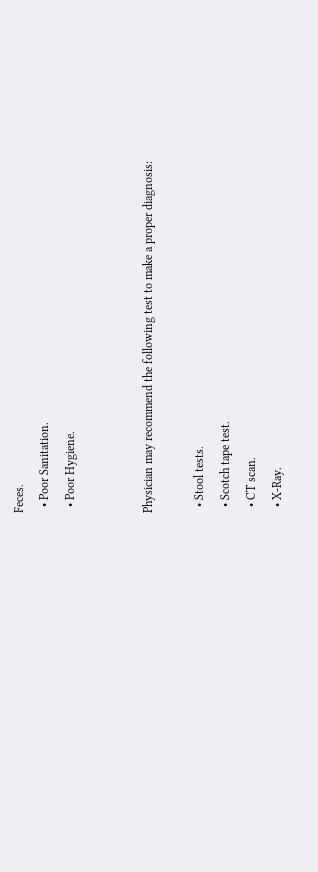Feces.
  • Poor Sanitation.
  • Poor Hygiene.


Physician may recommend the following test to make a proper diagnosis:

  • Stool tests.
  • Scotch tape test.
  • CT scan.
  • X-Ray.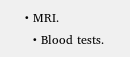• MRI.
  • Blood tests.